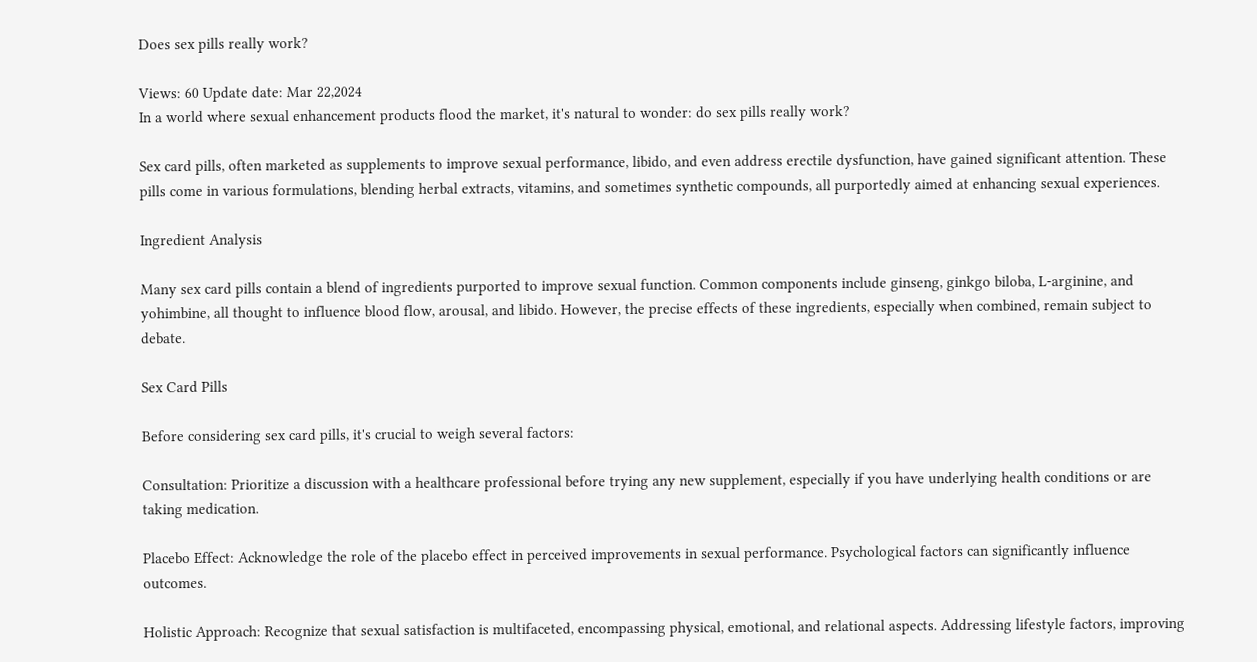Does sex pills really work?

Views: 60 Update date: Mar 22,2024
In a world where sexual enhancement products flood the market, it's natural to wonder: do sex pills really work?

Sex card pills, often marketed as supplements to improve sexual performance, libido, and even address erectile dysfunction, have gained significant attention. These pills come in various formulations, blending herbal extracts, vitamins, and sometimes synthetic compounds, all purportedly aimed at enhancing sexual experiences.

Ingredient Analysis

Many sex card pills contain a blend of ingredients purported to improve sexual function. Common components include ginseng, ginkgo biloba, L-arginine, and yohimbine, all thought to influence blood flow, arousal, and libido. However, the precise effects of these ingredients, especially when combined, remain subject to debate.

Sex Card Pills

Before considering sex card pills, it's crucial to weigh several factors:

Consultation: Prioritize a discussion with a healthcare professional before trying any new supplement, especially if you have underlying health conditions or are taking medication.

Placebo Effect: Acknowledge the role of the placebo effect in perceived improvements in sexual performance. Psychological factors can significantly influence outcomes.

Holistic Approach: Recognize that sexual satisfaction is multifaceted, encompassing physical, emotional, and relational aspects. Addressing lifestyle factors, improving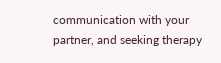communication with your partner, and seeking therapy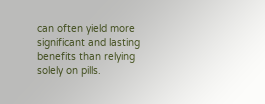can often yield more significant and lasting benefits than relying solely on pills.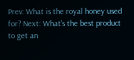Prev: What is the royal honey used for? Next: What's the best product to get an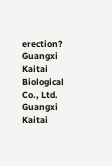erection?
Guangxi Kaitai Biological Co., Ltd.
Guangxi Kaitai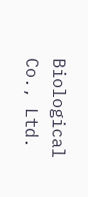Biological Co., Ltd.